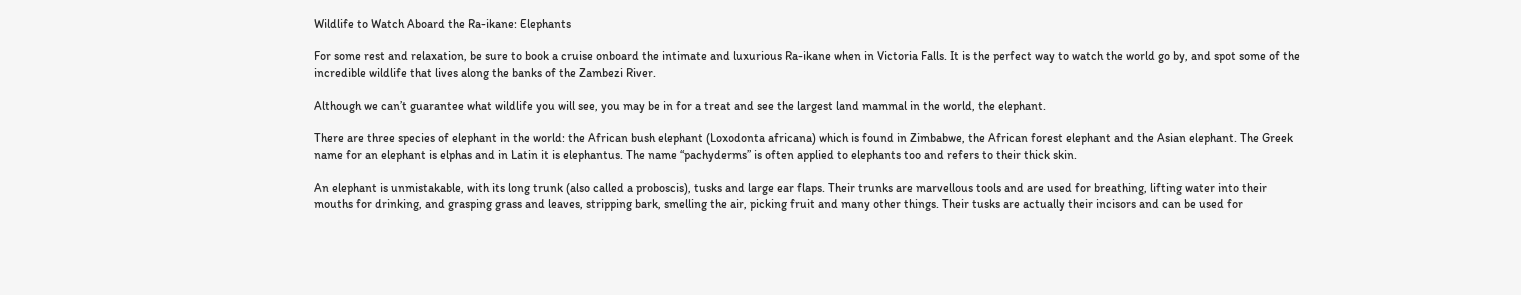Wildlife to Watch Aboard the Ra-ikane: Elephants

For some rest and relaxation, be sure to book a cruise onboard the intimate and luxurious Ra-ikane when in Victoria Falls. It is the perfect way to watch the world go by, and spot some of the incredible wildlife that lives along the banks of the Zambezi River.

Although we can’t guarantee what wildlife you will see, you may be in for a treat and see the largest land mammal in the world, the elephant.

There are three species of elephant in the world: the African bush elephant (Loxodonta africana) which is found in Zimbabwe, the African forest elephant and the Asian elephant. The Greek name for an elephant is elphas and in Latin it is elephantus. The name “pachyderms” is often applied to elephants too and refers to their thick skin.

An elephant is unmistakable, with its long trunk (also called a proboscis), tusks and large ear flaps. Their trunks are marvellous tools and are used for breathing, lifting water into their mouths for drinking, and grasping grass and leaves, stripping bark, smelling the air, picking fruit and many other things. Their tusks are actually their incisors and can be used for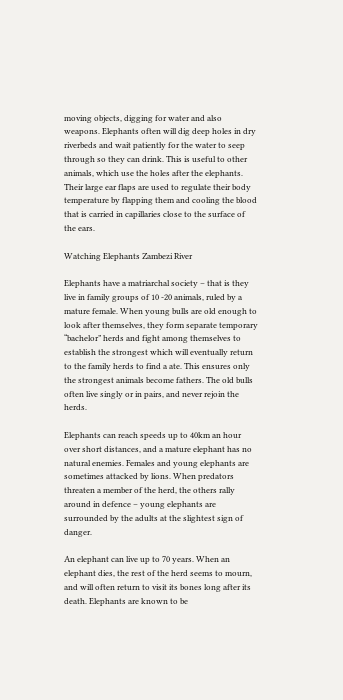moving objects, digging for water and also weapons. Elephants often will dig deep holes in dry riverbeds and wait patiently for the water to seep through so they can drink. This is useful to other animals, which use the holes after the elephants. Their large ear flaps are used to regulate their body temperature by flapping them and cooling the blood that is carried in capillaries close to the surface of the ears.

Watching Elephants Zambezi River

Elephants have a matriarchal society – that is they live in family groups of 10 -20 animals, ruled by a mature female. When young bulls are old enough to look after themselves, they form separate temporary “bachelor” herds and fight among themselves to establish the strongest which will eventually return to the family herds to find a ate. This ensures only the strongest animals become fathers. The old bulls often live singly or in pairs, and never rejoin the herds.

Elephants can reach speeds up to 40km an hour over short distances, and a mature elephant has no natural enemies. Females and young elephants are sometimes attacked by lions. When predators threaten a member of the herd, the others rally around in defence – young elephants are surrounded by the adults at the slightest sign of danger.

An elephant can live up to 70 years. When an elephant dies, the rest of the herd seems to mourn, and will often return to visit its bones long after its death. Elephants are known to be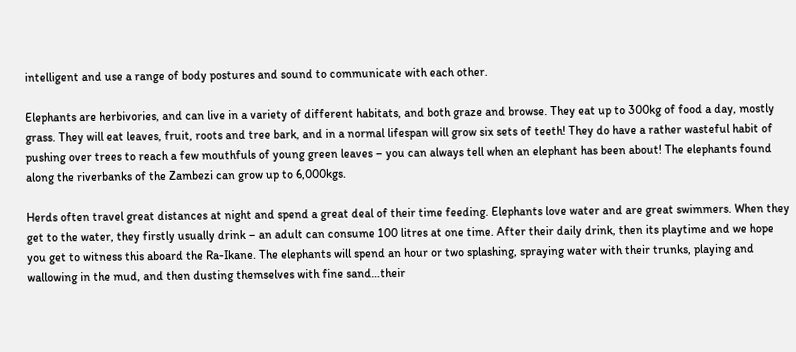intelligent and use a range of body postures and sound to communicate with each other.

Elephants are herbivories, and can live in a variety of different habitats, and both graze and browse. They eat up to 300kg of food a day, mostly grass. They will eat leaves, fruit, roots and tree bark, and in a normal lifespan will grow six sets of teeth! They do have a rather wasteful habit of pushing over trees to reach a few mouthfuls of young green leaves – you can always tell when an elephant has been about! The elephants found along the riverbanks of the Zambezi can grow up to 6,000kgs.

Herds often travel great distances at night and spend a great deal of their time feeding. Elephants love water and are great swimmers. When they get to the water, they firstly usually drink – an adult can consume 100 litres at one time. After their daily drink, then its playtime and we hope you get to witness this aboard the Ra-Ikane. The elephants will spend an hour or two splashing, spraying water with their trunks, playing and wallowing in the mud, and then dusting themselves with fine sand…their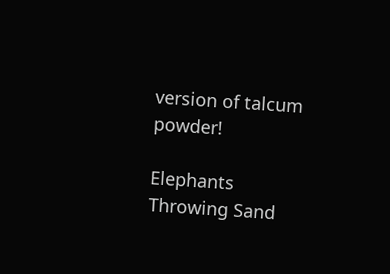version of talcum powder!

Elephants Throwing Sand